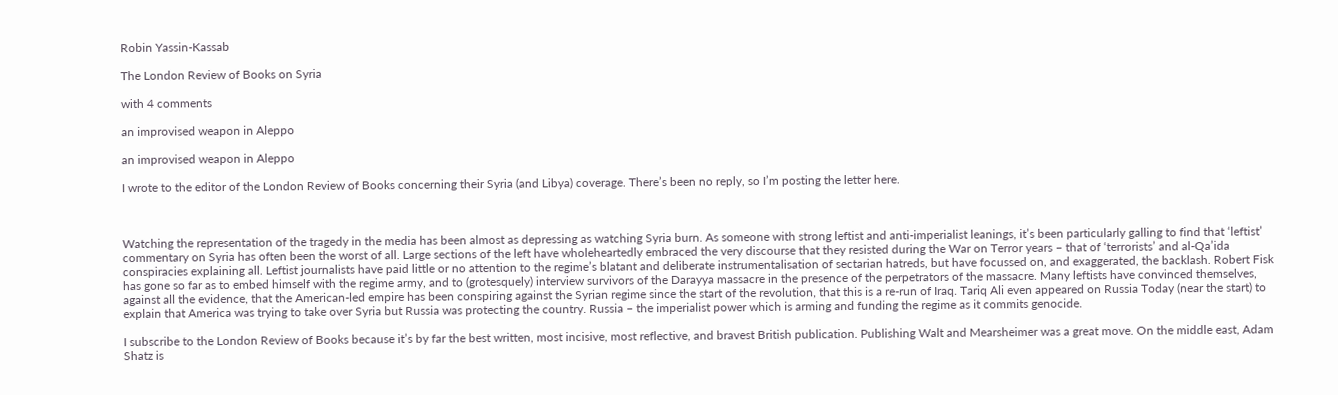Robin Yassin-Kassab

The London Review of Books on Syria

with 4 comments

an improvised weapon in Aleppo

an improvised weapon in Aleppo

I wrote to the editor of the London Review of Books concerning their Syria (and Libya) coverage. There’s been no reply, so I’m posting the letter here.



Watching the representation of the tragedy in the media has been almost as depressing as watching Syria burn. As someone with strong leftist and anti-imperialist leanings, it’s been particularly galling to find that ‘leftist’ commentary on Syria has often been the worst of all. Large sections of the left have wholeheartedly embraced the very discourse that they resisted during the War on Terror years – that of ‘terrorists’ and al-Qa’ida conspiracies explaining all. Leftist journalists have paid little or no attention to the regime’s blatant and deliberate instrumentalisation of sectarian hatreds, but have focussed on, and exaggerated, the backlash. Robert Fisk has gone so far as to embed himself with the regime army, and to (grotesquely) interview survivors of the Darayya massacre in the presence of the perpetrators of the massacre. Many leftists have convinced themselves, against all the evidence, that the American-led empire has been conspiring against the Syrian regime since the start of the revolution, that this is a re-run of Iraq. Tariq Ali even appeared on Russia Today (near the start) to explain that America was trying to take over Syria but Russia was protecting the country. Russia – the imperialist power which is arming and funding the regime as it commits genocide.

I subscribe to the London Review of Books because it’s by far the best written, most incisive, most reflective, and bravest British publication. Publishing Walt and Mearsheimer was a great move. On the middle east, Adam Shatz is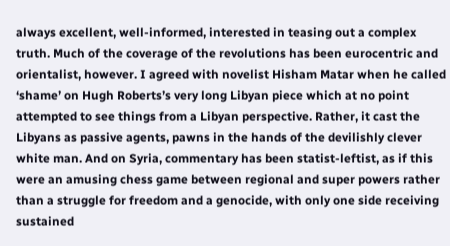always excellent, well-informed, interested in teasing out a complex truth. Much of the coverage of the revolutions has been eurocentric and orientalist, however. I agreed with novelist Hisham Matar when he called ‘shame’ on Hugh Roberts’s very long Libyan piece which at no point attempted to see things from a Libyan perspective. Rather, it cast the Libyans as passive agents, pawns in the hands of the devilishly clever white man. And on Syria, commentary has been statist-leftist, as if this were an amusing chess game between regional and super powers rather than a struggle for freedom and a genocide, with only one side receiving sustained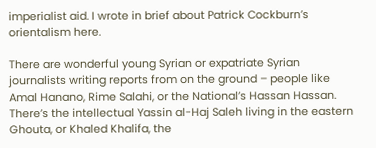imperialist aid. I wrote in brief about Patrick Cockburn’s orientalism here.

There are wonderful young Syrian or expatriate Syrian journalists writing reports from on the ground – people like Amal Hanano, Rime Salahi, or the National’s Hassan Hassan. There’s the intellectual Yassin al-Haj Saleh living in the eastern Ghouta, or Khaled Khalifa, the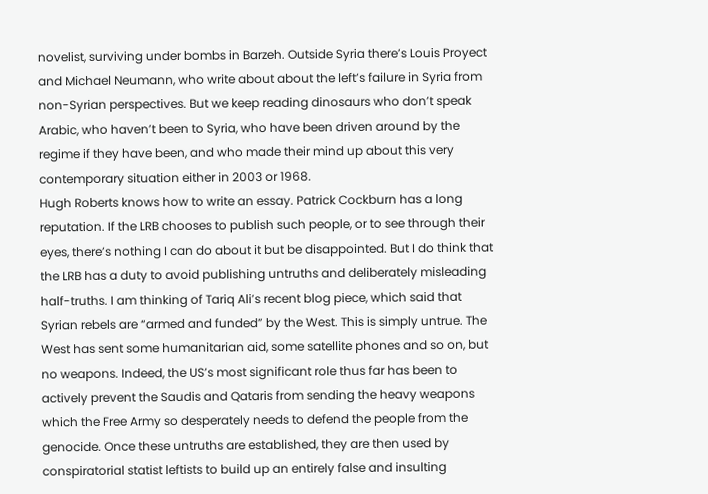novelist, surviving under bombs in Barzeh. Outside Syria there’s Louis Proyect and Michael Neumann, who write about about the left’s failure in Syria from non-Syrian perspectives. But we keep reading dinosaurs who don’t speak Arabic, who haven’t been to Syria, who have been driven around by the regime if they have been, and who made their mind up about this very contemporary situation either in 2003 or 1968.
Hugh Roberts knows how to write an essay. Patrick Cockburn has a long reputation. If the LRB chooses to publish such people, or to see through their eyes, there’s nothing I can do about it but be disappointed. But I do think that the LRB has a duty to avoid publishing untruths and deliberately misleading half-truths. I am thinking of Tariq Ali’s recent blog piece, which said that Syrian rebels are “armed and funded” by the West. This is simply untrue. The West has sent some humanitarian aid, some satellite phones and so on, but no weapons. Indeed, the US’s most significant role thus far has been to actively prevent the Saudis and Qataris from sending the heavy weapons which the Free Army so desperately needs to defend the people from the genocide. Once these untruths are established, they are then used by conspiratorial statist leftists to build up an entirely false and insulting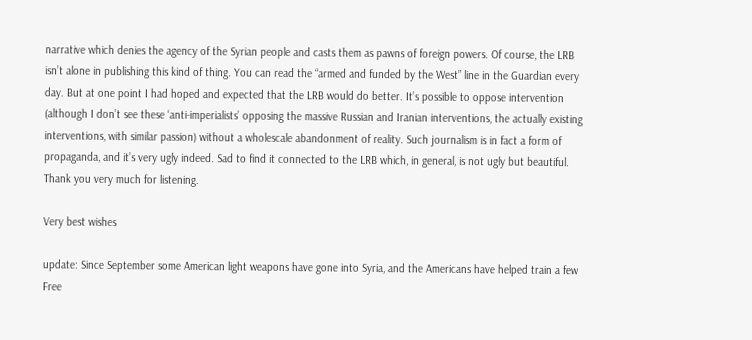narrative which denies the agency of the Syrian people and casts them as pawns of foreign powers. Of course, the LRB isn’t alone in publishing this kind of thing. You can read the “armed and funded by the West” line in the Guardian every day. But at one point I had hoped and expected that the LRB would do better. It’s possible to oppose intervention (although I don’t see these ‘anti-imperialists’ opposing the massive Russian and Iranian interventions, the actually existing interventions, with similar passion) without a wholescale abandonment of reality. Such journalism is in fact a form of propaganda, and it’s very ugly indeed. Sad to find it connected to the LRB which, in general, is not ugly but beautiful.
Thank you very much for listening.

Very best wishes

update: Since September some American light weapons have gone into Syria, and the Americans have helped train a few Free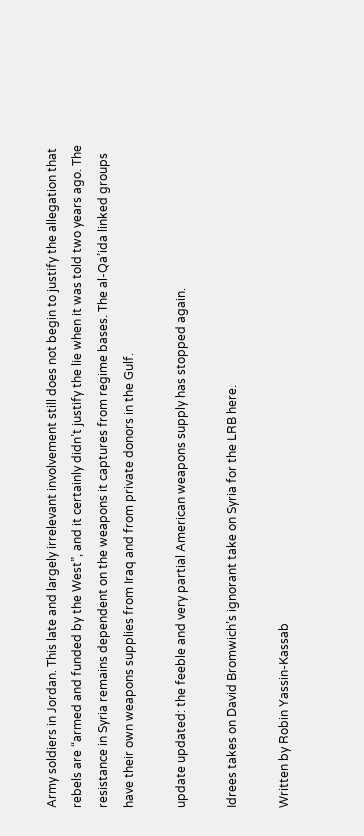Army soldiers in Jordan. This late and largely irrelevant involvement still does not begin to justify the allegation that rebels are “armed and funded by the West”, and it certainly didn’t justify the lie when it was told two years ago. The resistance in Syria remains dependent on the weapons it captures from regime bases. The al-Qa’ida linked groups have their own weapons supplies from Iraq and from private donors in the Gulf.

update updated: the feeble and very partial American weapons supply has stopped again.

Idrees takes on David Bromwich’s ignorant take on Syria for the LRB here.

Written by Robin Yassin-Kassab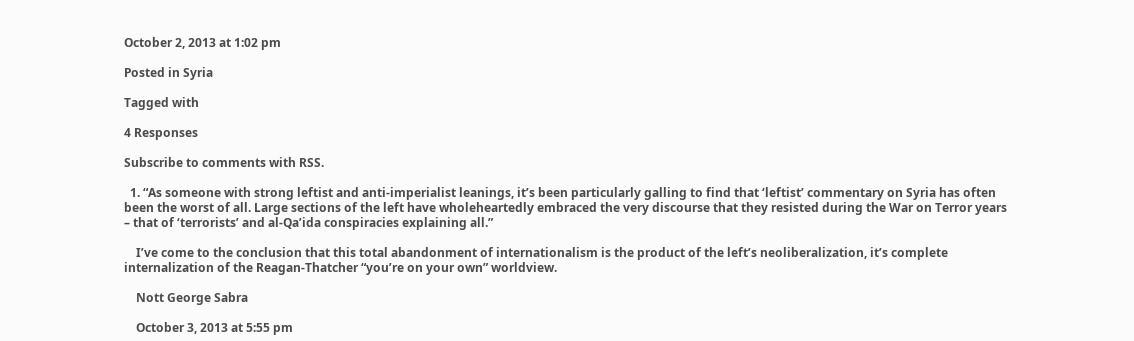October 2, 2013 at 1:02 pm

Posted in Syria

Tagged with

4 Responses

Subscribe to comments with RSS.

  1. “As someone with strong leftist and anti-imperialist leanings, it’s been particularly galling to find that ‘leftist’ commentary on Syria has often been the worst of all. Large sections of the left have wholeheartedly embraced the very discourse that they resisted during the War on Terror years – that of ‘terrorists’ and al-Qa’ida conspiracies explaining all.”

    I’ve come to the conclusion that this total abandonment of internationalism is the product of the left’s neoliberalization, it’s complete internalization of the Reagan-Thatcher “you’re on your own” worldview.

    Nott George Sabra

    October 3, 2013 at 5:55 pm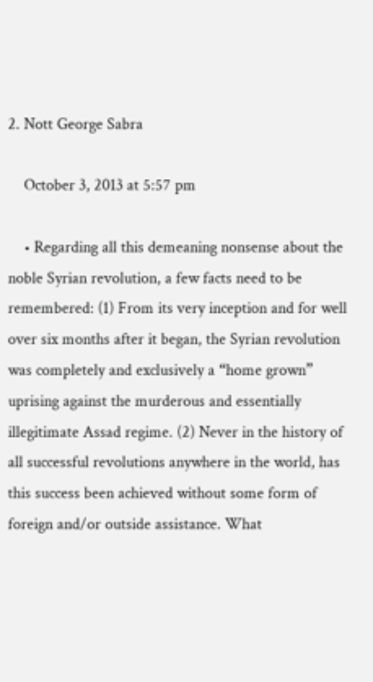2. Nott George Sabra

    October 3, 2013 at 5:57 pm

    • Regarding all this demeaning nonsense about the noble Syrian revolution, a few facts need to be remembered: (1) From its very inception and for well over six months after it began, the Syrian revolution was completely and exclusively a “home grown” uprising against the murderous and essentially illegitimate Assad regime. (2) Never in the history of all successful revolutions anywhere in the world, has this success been achieved without some form of foreign and/or outside assistance. What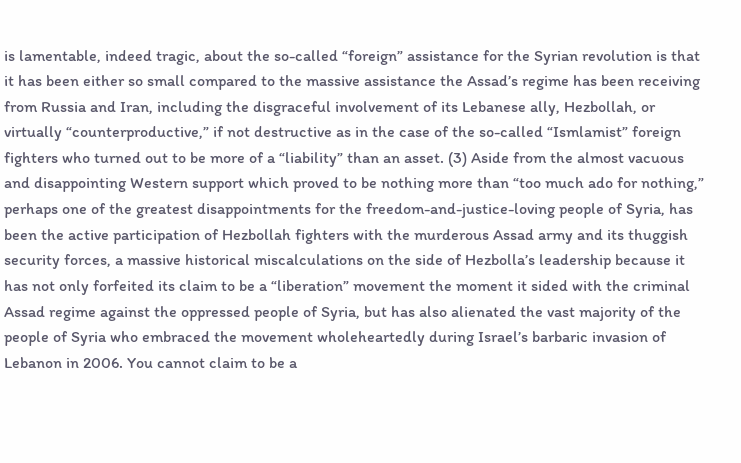is lamentable, indeed tragic, about the so-called “foreign” assistance for the Syrian revolution is that it has been either so small compared to the massive assistance the Assad’s regime has been receiving from Russia and Iran, including the disgraceful involvement of its Lebanese ally, Hezbollah, or virtually “counterproductive,” if not destructive as in the case of the so-called “Ismlamist” foreign fighters who turned out to be more of a “liability” than an asset. (3) Aside from the almost vacuous and disappointing Western support which proved to be nothing more than “too much ado for nothing,” perhaps one of the greatest disappointments for the freedom-and-justice-loving people of Syria, has been the active participation of Hezbollah fighters with the murderous Assad army and its thuggish security forces, a massive historical miscalculations on the side of Hezbolla’s leadership because it has not only forfeited its claim to be a “liberation” movement the moment it sided with the criminal Assad regime against the oppressed people of Syria, but has also alienated the vast majority of the people of Syria who embraced the movement wholeheartedly during Israel’s barbaric invasion of Lebanon in 2006. You cannot claim to be a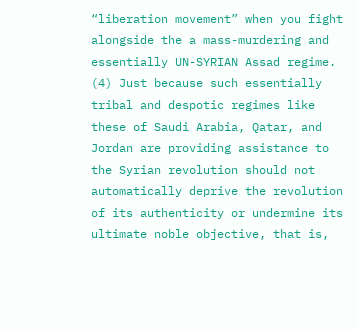“liberation movement” when you fight alongside the a mass-murdering and essentially UN-SYRIAN Assad regime. (4) Just because such essentially tribal and despotic regimes like these of Saudi Arabia, Qatar, and Jordan are providing assistance to the Syrian revolution should not automatically deprive the revolution of its authenticity or undermine its ultimate noble objective, that is,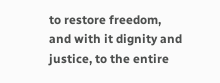to restore freedom, and with it dignity and justice, to the entire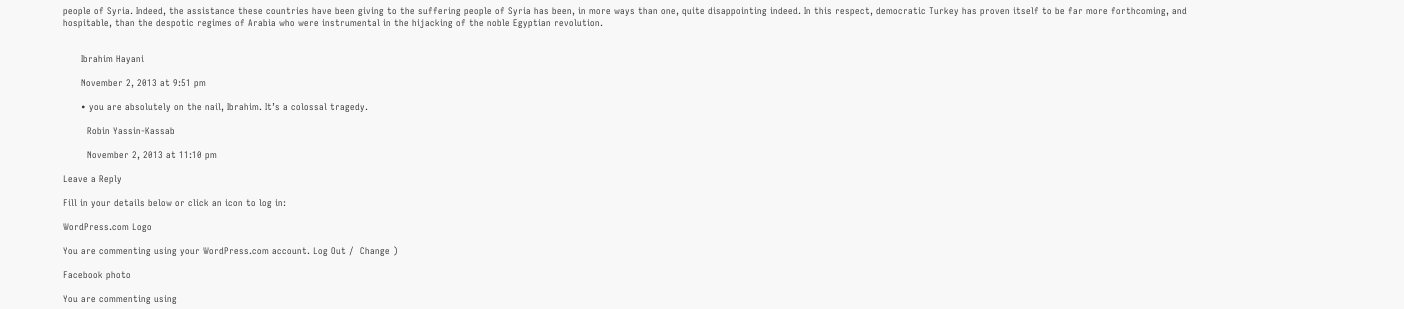people of Syria. Indeed, the assistance these countries have been giving to the suffering people of Syria has been, in more ways than one, quite disappointing indeed. In this respect, democratic Turkey has proven itself to be far more forthcoming, and hospitable, than the despotic regimes of Arabia who were instrumental in the hijacking of the noble Egyptian revolution.


      Ibrahim Hayani

      November 2, 2013 at 9:51 pm

      • you are absolutely on the nail, Ibrahim. It’s a colossal tragedy.

        Robin Yassin-Kassab

        November 2, 2013 at 11:10 pm

Leave a Reply

Fill in your details below or click an icon to log in:

WordPress.com Logo

You are commenting using your WordPress.com account. Log Out /  Change )

Facebook photo

You are commenting using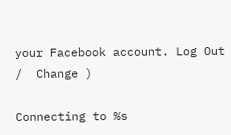your Facebook account. Log Out /  Change )

Connecting to %s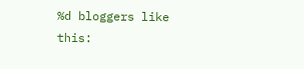%d bloggers like this: